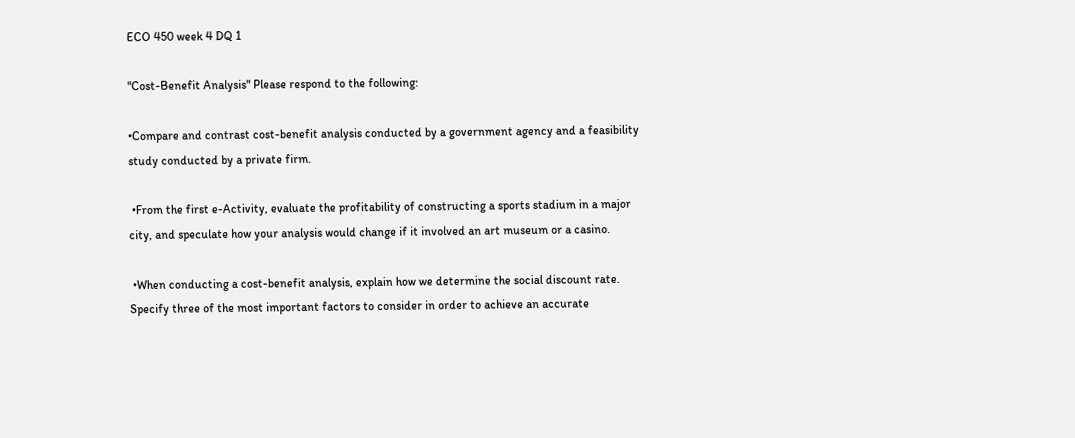ECO 450 week 4 DQ 1

"Cost-Benefit Analysis" Please respond to the following:

•Compare and contrast cost-benefit analysis conducted by a government agency and a feasibility study conducted by a private firm.

 •From the first e-Activity, evaluate the profitability of constructing a sports stadium in a major city, and speculate how your analysis would change if it involved an art museum or a casino.

 •When conducting a cost-benefit analysis, explain how we determine the social discount rate. Specify three of the most important factors to consider in order to achieve an accurate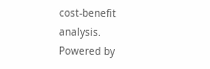cost-benefit analysis.
Powered by